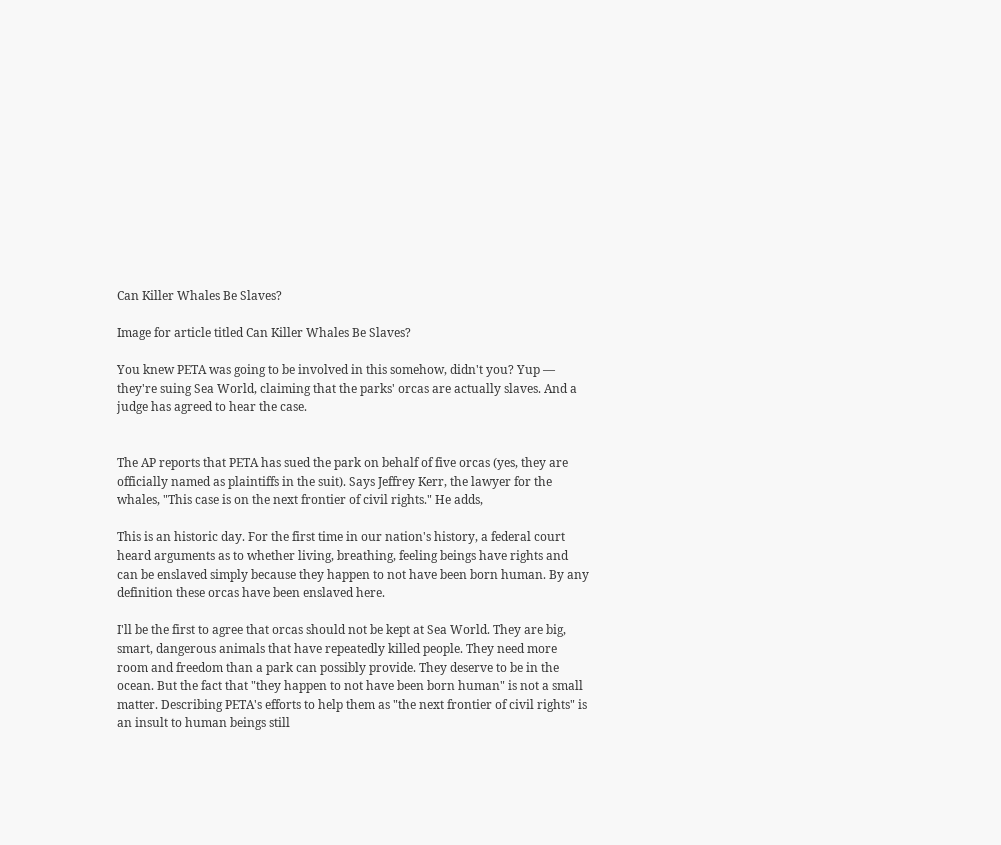Can Killer Whales Be Slaves?

Image for article titled Can Killer Whales Be Slaves?

You knew PETA was going to be involved in this somehow, didn't you? Yup — they're suing Sea World, claiming that the parks' orcas are actually slaves. And a judge has agreed to hear the case.


The AP reports that PETA has sued the park on behalf of five orcas (yes, they are officially named as plaintiffs in the suit). Says Jeffrey Kerr, the lawyer for the whales, "This case is on the next frontier of civil rights." He adds,

This is an historic day. For the first time in our nation's history, a federal court heard arguments as to whether living, breathing, feeling beings have rights and can be enslaved simply because they happen to not have been born human. By any definition these orcas have been enslaved here.

I'll be the first to agree that orcas should not be kept at Sea World. They are big, smart, dangerous animals that have repeatedly killed people. They need more room and freedom than a park can possibly provide. They deserve to be in the ocean. But the fact that "they happen to not have been born human" is not a small matter. Describing PETA's efforts to help them as "the next frontier of civil rights" is an insult to human beings still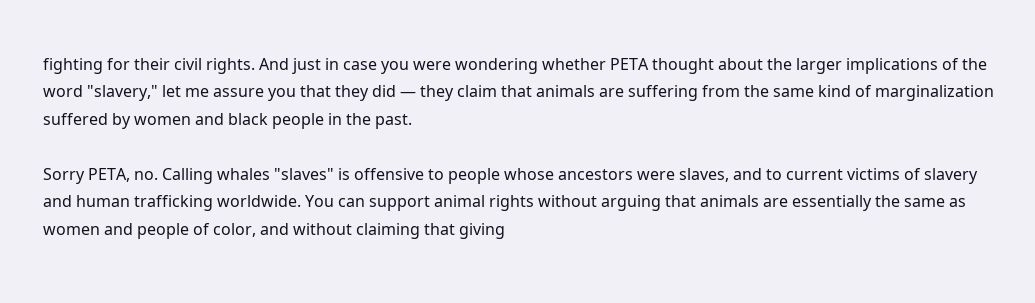fighting for their civil rights. And just in case you were wondering whether PETA thought about the larger implications of the word "slavery," let me assure you that they did — they claim that animals are suffering from the same kind of marginalization suffered by women and black people in the past.

Sorry PETA, no. Calling whales "slaves" is offensive to people whose ancestors were slaves, and to current victims of slavery and human trafficking worldwide. You can support animal rights without arguing that animals are essentially the same as women and people of color, and without claiming that giving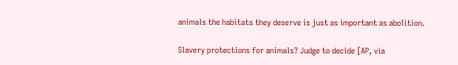animals the habitats they deserve is just as important as abolition.

Slavery protections for animals? Judge to decide [AP, via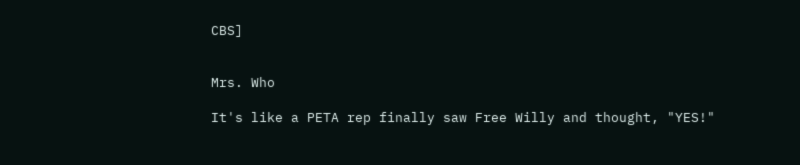CBS]


Mrs. Who

It's like a PETA rep finally saw Free Willy and thought, "YES!"